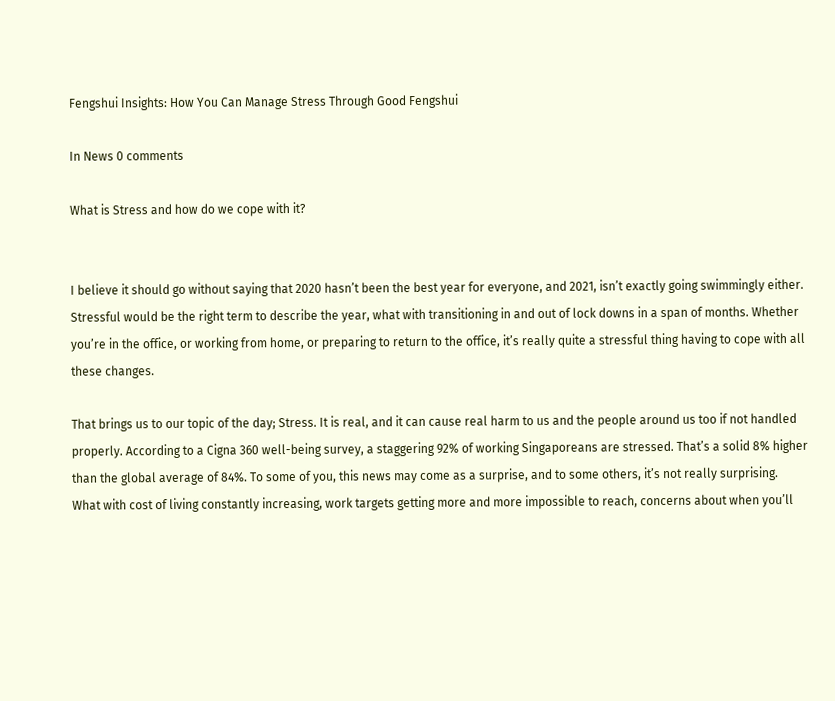Fengshui Insights: How You Can Manage Stress Through Good Fengshui

In News 0 comments

What is Stress and how do we cope with it?


I believe it should go without saying that 2020 hasn’t been the best year for everyone, and 2021, isn’t exactly going swimmingly either. Stressful would be the right term to describe the year, what with transitioning in and out of lock downs in a span of months. Whether you’re in the office, or working from home, or preparing to return to the office, it’s really quite a stressful thing having to cope with all these changes.

That brings us to our topic of the day; Stress. It is real, and it can cause real harm to us and the people around us too if not handled properly. According to a Cigna 360 well-being survey, a staggering 92% of working Singaporeans are stressed. That’s a solid 8% higher than the global average of 84%. To some of you, this news may come as a surprise, and to some others, it’s not really surprising. What with cost of living constantly increasing, work targets getting more and more impossible to reach, concerns about when you’ll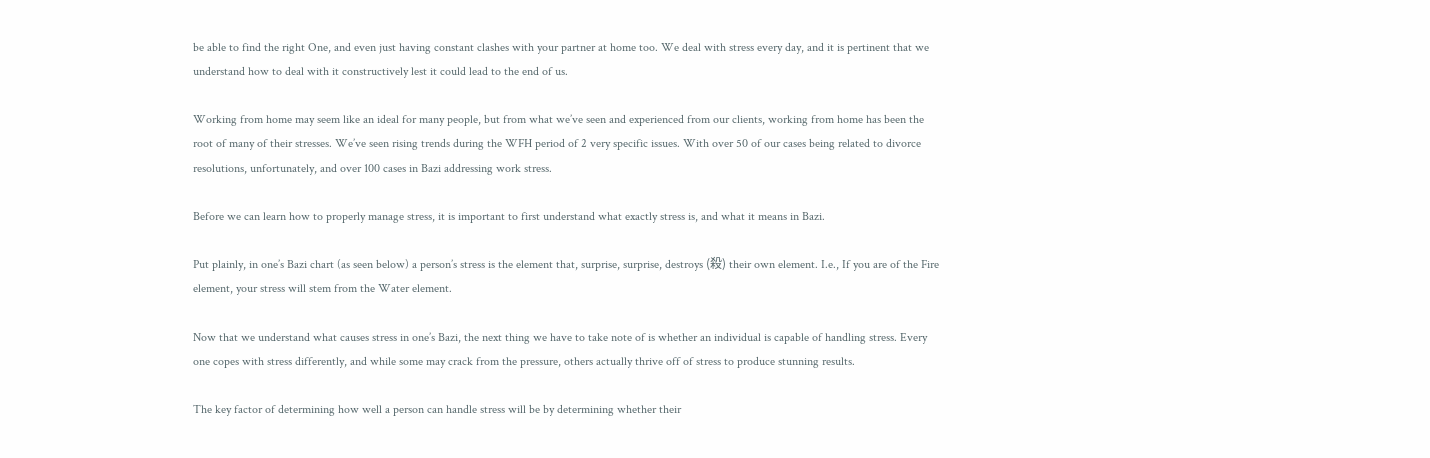be able to find the right One, and even just having constant clashes with your partner at home too. We deal with stress every day, and it is pertinent that we understand how to deal with it constructively lest it could lead to the end of us.

Working from home may seem like an ideal for many people, but from what we’ve seen and experienced from our clients, working from home has been the root of many of their stresses. We’ve seen rising trends during the WFH period of 2 very specific issues. With over 50 of our cases being related to divorce resolutions, unfortunately, and over 100 cases in Bazi addressing work stress.

Before we can learn how to properly manage stress, it is important to first understand what exactly stress is, and what it means in Bazi.

Put plainly, in one’s Bazi chart (as seen below) a person’s stress is the element that, surprise, surprise, destroys (殺) their own element. I.e., If you are of the Fire element, your stress will stem from the Water element.

Now that we understand what causes stress in one’s Bazi, the next thing we have to take note of is whether an individual is capable of handling stress. Every one copes with stress differently, and while some may crack from the pressure, others actually thrive off of stress to produce stunning results.

The key factor of determining how well a person can handle stress will be by determining whether their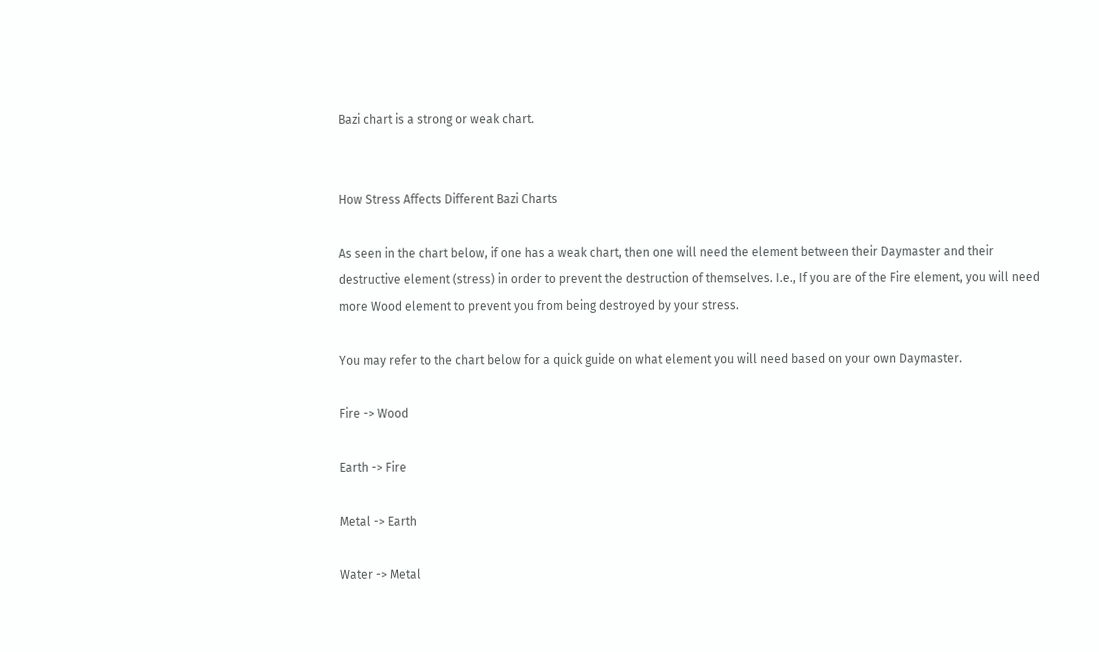Bazi chart is a strong or weak chart.


How Stress Affects Different Bazi Charts

As seen in the chart below, if one has a weak chart, then one will need the element between their Daymaster and their destructive element (stress) in order to prevent the destruction of themselves. I.e., If you are of the Fire element, you will need more Wood element to prevent you from being destroyed by your stress.

You may refer to the chart below for a quick guide on what element you will need based on your own Daymaster.

Fire -> Wood

Earth -> Fire

Metal -> Earth

Water -> Metal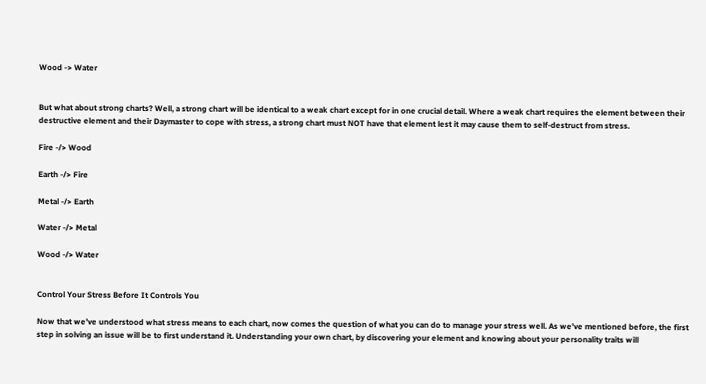Wood -> Water


But what about strong charts? Well, a strong chart will be identical to a weak chart except for in one crucial detail. Where a weak chart requires the element between their destructive element and their Daymaster to cope with stress, a strong chart must NOT have that element lest it may cause them to self-destruct from stress.

Fire -/> Wood

Earth -/> Fire

Metal -/> Earth

Water -/> Metal

Wood -/> Water


Control Your Stress Before It Controls You

Now that we’ve understood what stress means to each chart, now comes the question of what you can do to manage your stress well. As we’ve mentioned before, the first step in solving an issue will be to first understand it. Understanding your own chart, by discovering your element and knowing about your personality traits will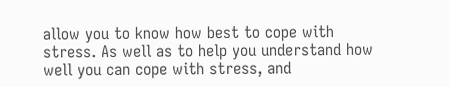allow you to know how best to cope with stress. As well as to help you understand how well you can cope with stress, and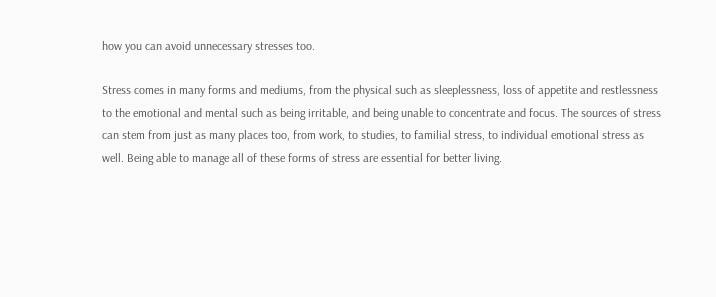how you can avoid unnecessary stresses too.

Stress comes in many forms and mediums, from the physical such as sleeplessness, loss of appetite and restlessness to the emotional and mental such as being irritable, and being unable to concentrate and focus. The sources of stress can stem from just as many places too, from work, to studies, to familial stress, to individual emotional stress as well. Being able to manage all of these forms of stress are essential for better living.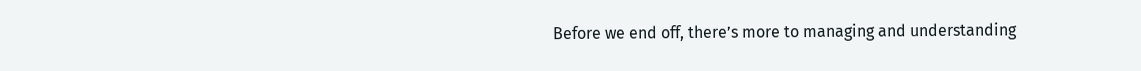Before we end off, there’s more to managing and understanding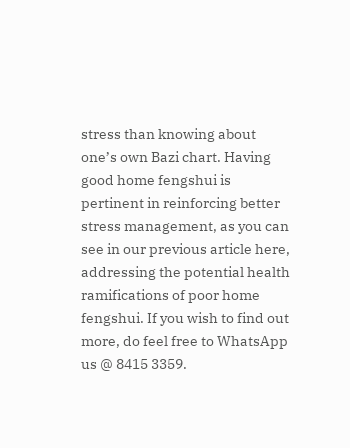stress than knowing about one’s own Bazi chart. Having good home fengshui is pertinent in reinforcing better stress management, as you can see in our previous article here, addressing the potential health ramifications of poor home fengshui. If you wish to find out more, do feel free to WhatsApp us @ 8415 3359.